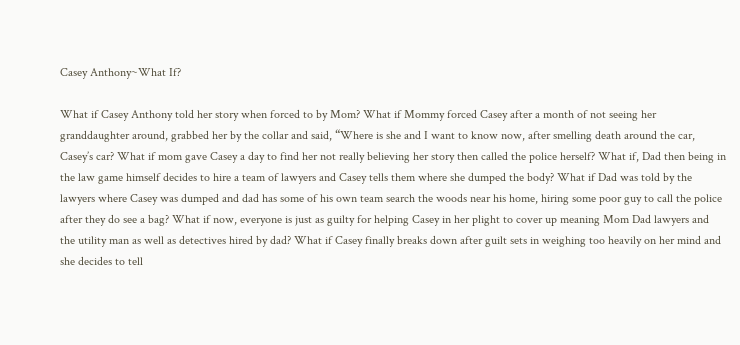Casey Anthony~What If?

What if Casey Anthony told her story when forced to by Mom? What if Mommy forced Casey after a month of not seeing her granddaughter around, grabbed her by the collar and said, “Where is she and I want to know now, after smelling death around the car, Casey’s car? What if mom gave Casey a day to find her not really believing her story then called the police herself? What if, Dad then being in the law game himself decides to hire a team of lawyers and Casey tells them where she dumped the body? What if Dad was told by the lawyers where Casey was dumped and dad has some of his own team search the woods near his home, hiring some poor guy to call the police after they do see a bag? What if now, everyone is just as guilty for helping Casey in her plight to cover up meaning Mom Dad lawyers and the utility man as well as detectives hired by dad? What if Casey finally breaks down after guilt sets in weighing too heavily on her mind and she decides to tell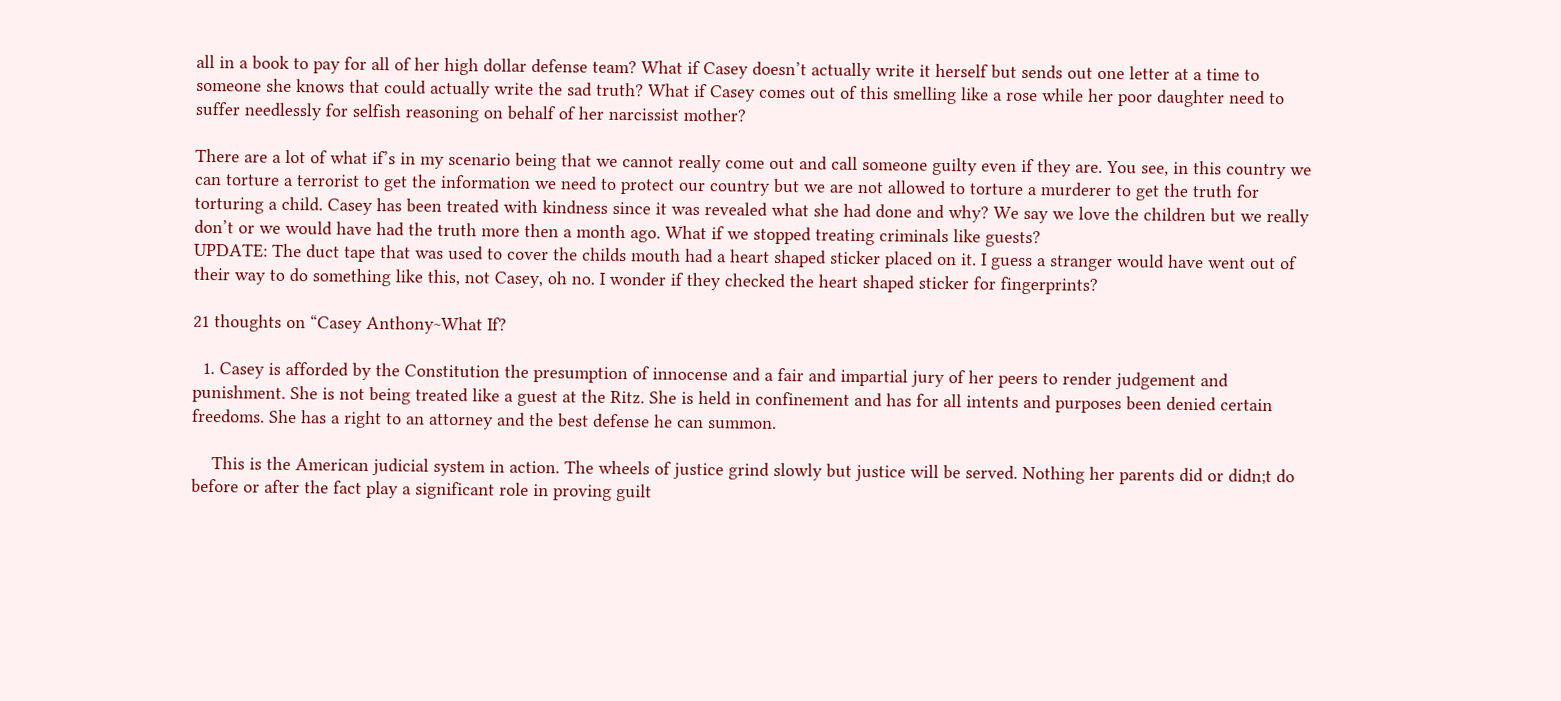all in a book to pay for all of her high dollar defense team? What if Casey doesn’t actually write it herself but sends out one letter at a time to someone she knows that could actually write the sad truth? What if Casey comes out of this smelling like a rose while her poor daughter need to suffer needlessly for selfish reasoning on behalf of her narcissist mother?

There are a lot of what if’s in my scenario being that we cannot really come out and call someone guilty even if they are. You see, in this country we can torture a terrorist to get the information we need to protect our country but we are not allowed to torture a murderer to get the truth for torturing a child. Casey has been treated with kindness since it was revealed what she had done and why? We say we love the children but we really don’t or we would have had the truth more then a month ago. What if we stopped treating criminals like guests?
UPDATE: The duct tape that was used to cover the childs mouth had a heart shaped sticker placed on it. I guess a stranger would have went out of their way to do something like this, not Casey, oh no. I wonder if they checked the heart shaped sticker for fingerprints?

21 thoughts on “Casey Anthony~What If?

  1. Casey is afforded by the Constitution the presumption of innocense and a fair and impartial jury of her peers to render judgement and punishment. She is not being treated like a guest at the Ritz. She is held in confinement and has for all intents and purposes been denied certain freedoms. She has a right to an attorney and the best defense he can summon.

    This is the American judicial system in action. The wheels of justice grind slowly but justice will be served. Nothing her parents did or didn;t do before or after the fact play a significant role in proving guilt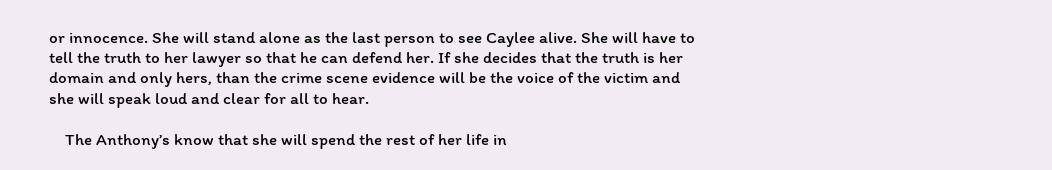or innocence. She will stand alone as the last person to see Caylee alive. She will have to tell the truth to her lawyer so that he can defend her. If she decides that the truth is her domain and only hers, than the crime scene evidence will be the voice of the victim and she will speak loud and clear for all to hear.

    The Anthony’s know that she will spend the rest of her life in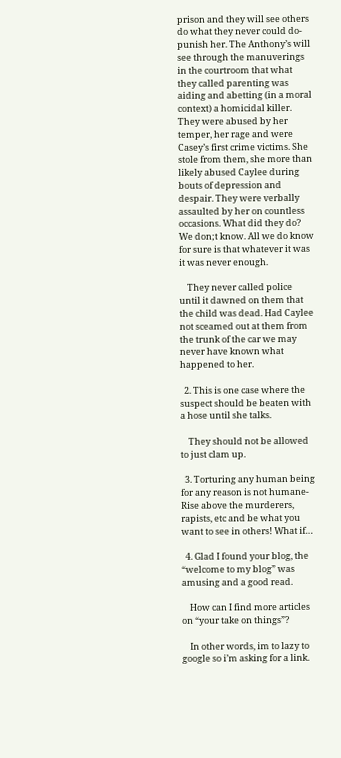prison and they will see others do what they never could do-punish her. The Anthony’s will see through the manuverings in the courtroom that what they called parenting was aiding and abetting (in a moral context) a homicidal killer. They were abused by her temper, her rage and were Casey’s first crime victims. She stole from them, she more than likely abused Caylee during bouts of depression and despair. They were verbally assaulted by her on countless occasions. What did they do? We don;t know. All we do know for sure is that whatever it was it was never enough.

    They never called police until it dawned on them that the child was dead. Had Caylee not sceamed out at them from the trunk of the car we may never have known what happened to her.

  2. This is one case where the suspect should be beaten with a hose until she talks.

    They should not be allowed to just clam up.

  3. Torturing any human being for any reason is not humane- Rise above the murderers, rapists, etc and be what you want to see in others! What if…

  4. Glad I found your blog, the “welcome to my blog” was amusing and a good read.

    How can I find more articles on “your take on things”?

    In other words, im to lazy to google so i’m asking for a link.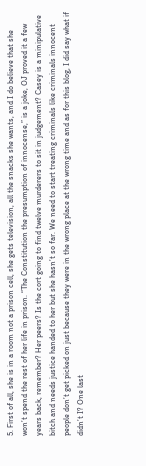5. First of all, she is in a room not a prison cell, she gets television, all the snacks she wants, and I do believe that she won’t spend the rest of her life in prison. “The Constitution the presumption of innocense,” is a joke, OJ proved it a few years back, remember? Her peers? Is the cort going to find twelve murderers to sit in judgement? Casey is a minipulative bitch and needs justice handed to her but she hasn’t so far. We need to start treating criminals like criminals innocent people don’t get picked on just because they were in the wrong place at the wrong time and as for this blog, I did say what if didn’t I? One last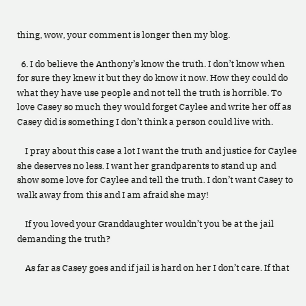thing, wow, your comment is longer then my blog.

  6. I do believe the Anthony’s know the truth. I don’t know when for sure they knew it but they do know it now. How they could do what they have use people and not tell the truth is horrible. To love Casey so much they would forget Caylee and write her off as Casey did is something I don’t think a person could live with.

    I pray about this case a lot I want the truth and justice for Caylee she deserves no less. I want her grandparents to stand up and show some love for Caylee and tell the truth. I don’t want Casey to walk away from this and I am afraid she may!

    If you loved your Granddaughter wouldn’t you be at the jail demanding the truth?

    As far as Casey goes and if jail is hard on her I don’t care. If that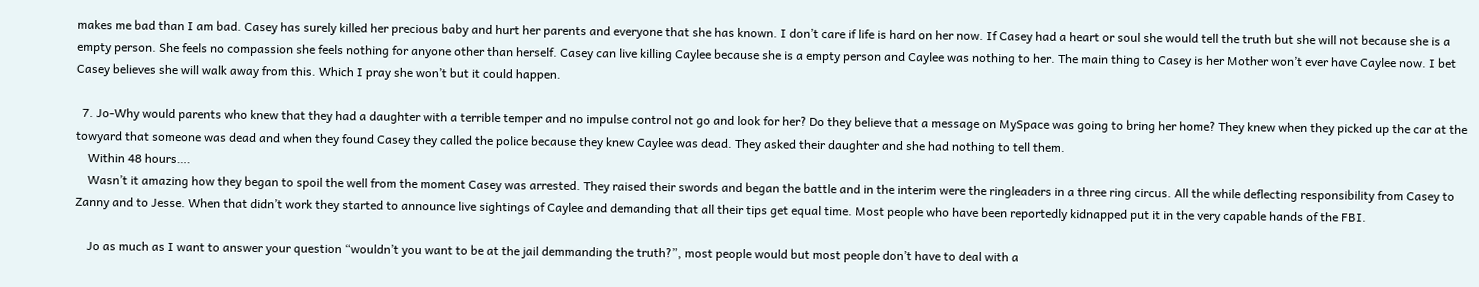makes me bad than I am bad. Casey has surely killed her precious baby and hurt her parents and everyone that she has known. I don’t care if life is hard on her now. If Casey had a heart or soul she would tell the truth but she will not because she is a empty person. She feels no compassion she feels nothing for anyone other than herself. Casey can live killing Caylee because she is a empty person and Caylee was nothing to her. The main thing to Casey is her Mother won’t ever have Caylee now. I bet Casey believes she will walk away from this. Which I pray she won’t but it could happen.

  7. Jo-Why would parents who knew that they had a daughter with a terrible temper and no impulse control not go and look for her? Do they believe that a message on MySpace was going to bring her home? They knew when they picked up the car at the towyard that someone was dead and when they found Casey they called the police because they knew Caylee was dead. They asked their daughter and she had nothing to tell them.
    Within 48 hours….
    Wasn’t it amazing how they began to spoil the well from the moment Casey was arrested. They raised their swords and began the battle and in the interim were the ringleaders in a three ring circus. All the while deflecting responsibility from Casey to Zanny and to Jesse. When that didn’t work they started to announce live sightings of Caylee and demanding that all their tips get equal time. Most people who have been reportedly kidnapped put it in the very capable hands of the FBI.

    Jo as much as I want to answer your question “wouldn’t you want to be at the jail demmanding the truth?”, most people would but most people don’t have to deal with a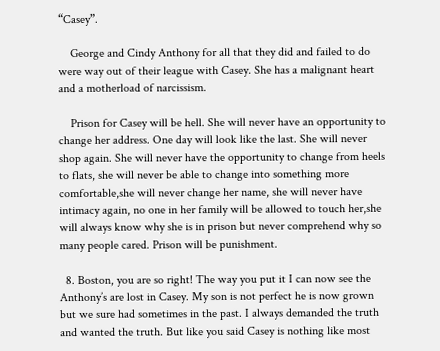“Casey”.

    George and Cindy Anthony for all that they did and failed to do were way out of their league with Casey. She has a malignant heart and a motherload of narcissism.

    Prison for Casey will be hell. She will never have an opportunity to change her address. One day will look like the last. She will never shop again. She will never have the opportunity to change from heels to flats, she will never be able to change into something more comfortable,she will never change her name, she will never have intimacy again, no one in her family will be allowed to touch her,she will always know why she is in prison but never comprehend why so many people cared. Prison will be punishment.

  8. Boston, you are so right! The way you put it I can now see the Anthony’s are lost in Casey. My son is not perfect he is now grown but we sure had sometimes in the past. I always demanded the truth and wanted the truth. But like you said Casey is nothing like most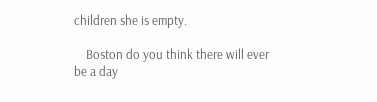children she is empty.

    Boston do you think there will ever be a day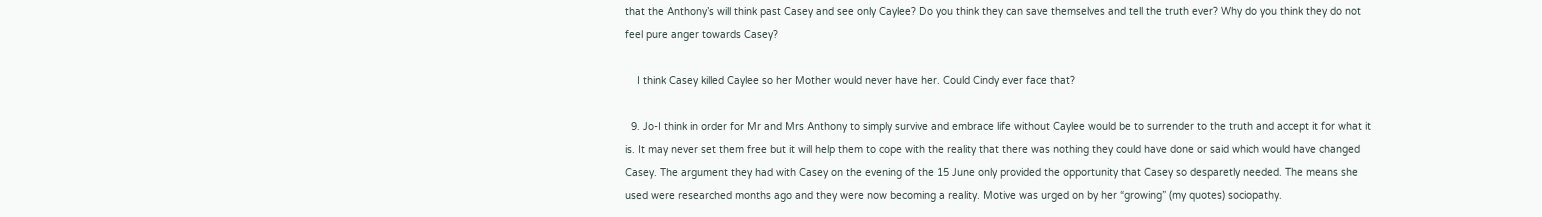that the Anthony’s will think past Casey and see only Caylee? Do you think they can save themselves and tell the truth ever? Why do you think they do not feel pure anger towards Casey?

    I think Casey killed Caylee so her Mother would never have her. Could Cindy ever face that?

  9. Jo-I think in order for Mr and Mrs Anthony to simply survive and embrace life without Caylee would be to surrender to the truth and accept it for what it is. It may never set them free but it will help them to cope with the reality that there was nothing they could have done or said which would have changed Casey. The argument they had with Casey on the evening of the 15 June only provided the opportunity that Casey so desparetly needed. The means she used were researched months ago and they were now becoming a reality. Motive was urged on by her “growing” (my quotes) sociopathy.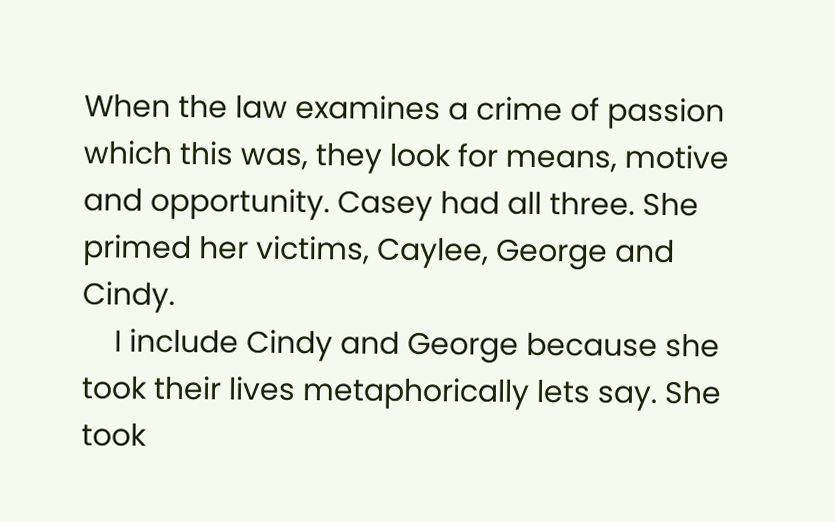When the law examines a crime of passion which this was, they look for means, motive and opportunity. Casey had all three. She primed her victims, Caylee, George and Cindy.
    I include Cindy and George because she took their lives metaphorically lets say. She took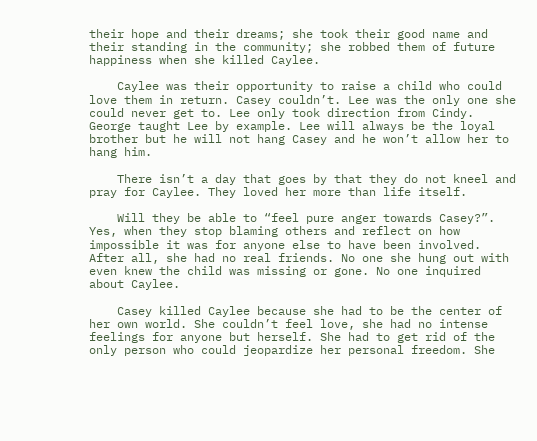their hope and their dreams; she took their good name and their standing in the community; she robbed them of future happiness when she killed Caylee.

    Caylee was their opportunity to raise a child who could love them in return. Casey couldn’t. Lee was the only one she could never get to. Lee only took direction from Cindy. George taught Lee by example. Lee will always be the loyal brother but he will not hang Casey and he won’t allow her to hang him.

    There isn’t a day that goes by that they do not kneel and pray for Caylee. They loved her more than life itself.

    Will they be able to “feel pure anger towards Casey?”. Yes, when they stop blaming others and reflect on how impossible it was for anyone else to have been involved. After all, she had no real friends. No one she hung out with even knew the child was missing or gone. No one inquired about Caylee.

    Casey killed Caylee because she had to be the center of her own world. She couldn’t feel love, she had no intense feelings for anyone but herself. She had to get rid of the only person who could jeopardize her personal freedom. She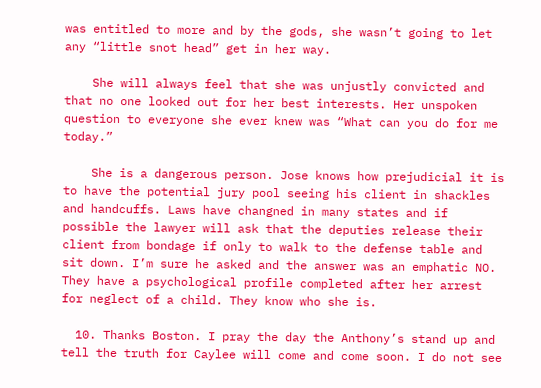was entitled to more and by the gods, she wasn’t going to let any “little snot head” get in her way.

    She will always feel that she was unjustly convicted and that no one looked out for her best interests. Her unspoken question to everyone she ever knew was “What can you do for me today.”

    She is a dangerous person. Jose knows how prejudicial it is to have the potential jury pool seeing his client in shackles and handcuffs. Laws have changned in many states and if possible the lawyer will ask that the deputies release their client from bondage if only to walk to the defense table and sit down. I’m sure he asked and the answer was an emphatic NO. They have a psychological profile completed after her arrest for neglect of a child. They know who she is.

  10. Thanks Boston. I pray the day the Anthony’s stand up and tell the truth for Caylee will come and come soon. I do not see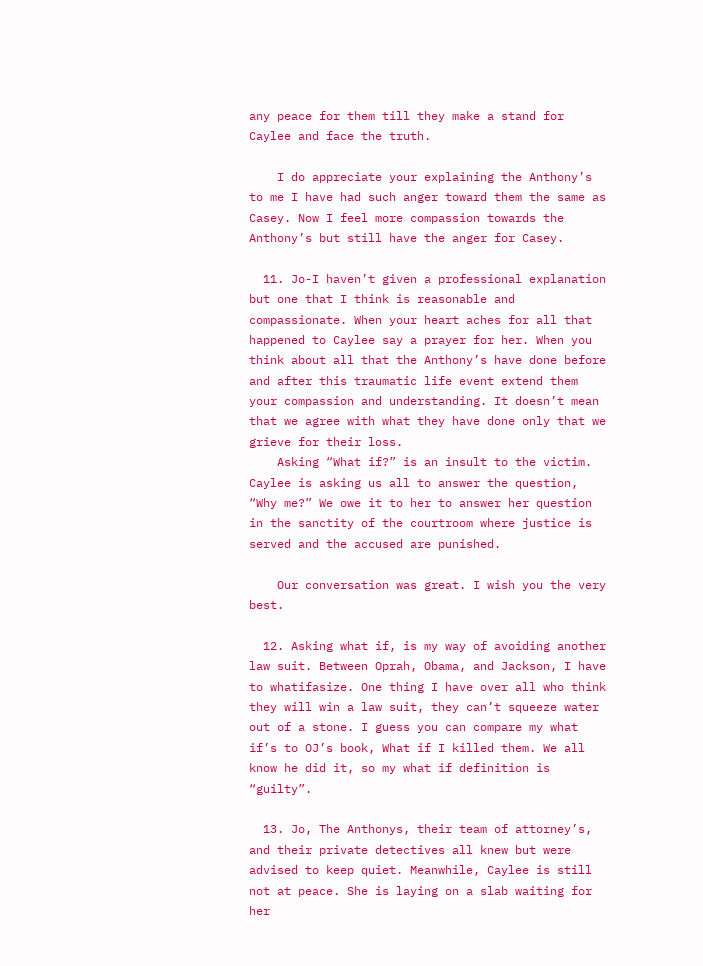any peace for them till they make a stand for Caylee and face the truth.

    I do appreciate your explaining the Anthony’s to me I have had such anger toward them the same as Casey. Now I feel more compassion towards the Anthony’s but still have the anger for Casey.

  11. Jo-I haven’t given a professional explanation but one that I think is reasonable and compassionate. When your heart aches for all that happened to Caylee say a prayer for her. When you think about all that the Anthony’s have done before and after this traumatic life event extend them your compassion and understanding. It doesn’t mean that we agree with what they have done only that we grieve for their loss.
    Asking “What if?” is an insult to the victim. Caylee is asking us all to answer the question, “Why me?” We owe it to her to answer her question in the sanctity of the courtroom where justice is served and the accused are punished.

    Our conversation was great. I wish you the very best.

  12. Asking what if, is my way of avoiding another law suit. Between Oprah, Obama, and Jackson, I have to whatifasize. One thing I have over all who think they will win a law suit, they can’t squeeze water out of a stone. I guess you can compare my what if’s to OJ’s book, What if I killed them. We all know he did it, so my what if definition is “guilty”.

  13. Jo, The Anthonys, their team of attorney’s, and their private detectives all knew but were advised to keep quiet. Meanwhile, Caylee is still not at peace. She is laying on a slab waiting for her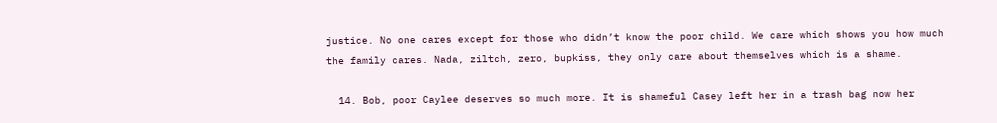justice. No one cares except for those who didn’t know the poor child. We care which shows you how much the family cares. Nada, ziltch, zero, bupkiss, they only care about themselves which is a shame.

  14. Bob, poor Caylee deserves so much more. It is shameful Casey left her in a trash bag now her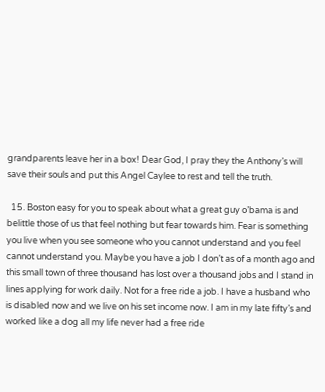grandparents leave her in a box! Dear God, I pray they the Anthony’s will save their souls and put this Angel Caylee to rest and tell the truth.

  15. Boston easy for you to speak about what a great guy o’bama is and belittle those of us that feel nothing but fear towards him. Fear is something you live when you see someone who you cannot understand and you feel cannot understand you. Maybe you have a job I don’t as of a month ago and this small town of three thousand has lost over a thousand jobs and I stand in lines applying for work daily. Not for a free ride a job. I have a husband who is disabled now and we live on his set income now. I am in my late fifty’s and worked like a dog all my life never had a free ride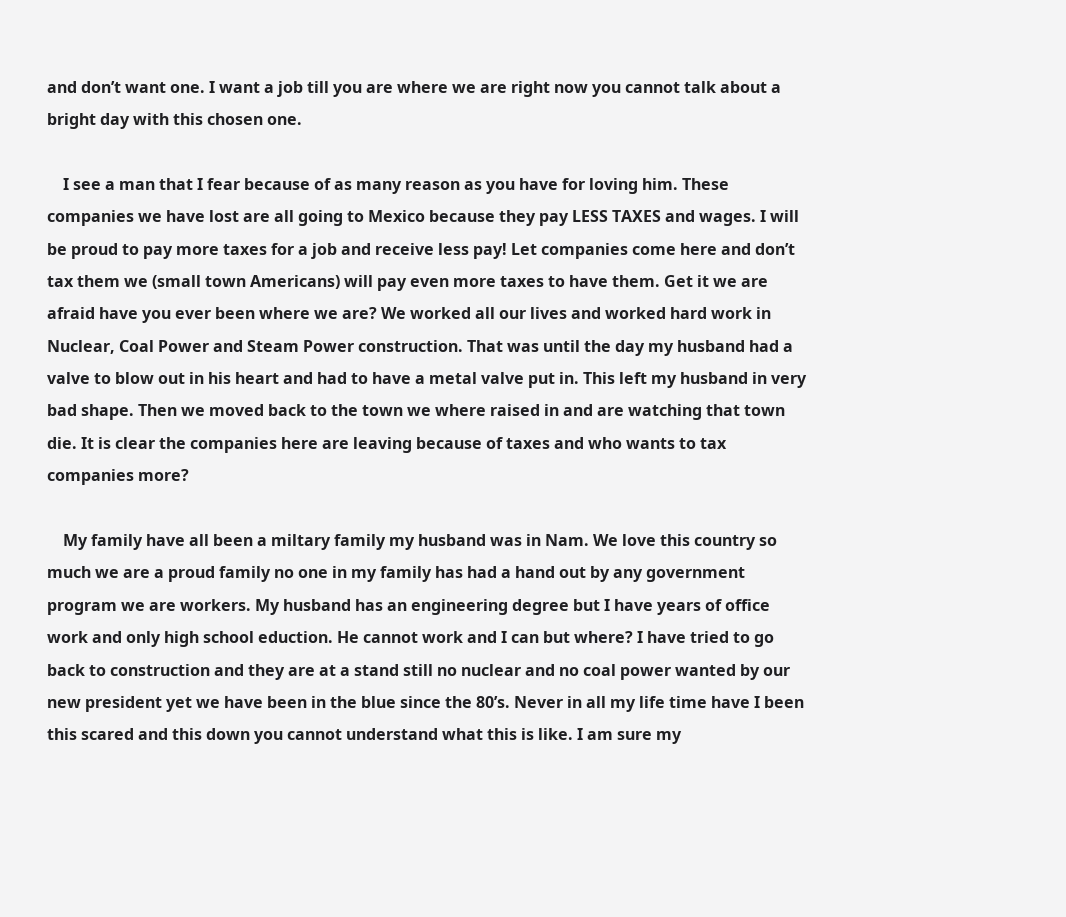and don’t want one. I want a job till you are where we are right now you cannot talk about a bright day with this chosen one.

    I see a man that I fear because of as many reason as you have for loving him. These companies we have lost are all going to Mexico because they pay LESS TAXES and wages. I will be proud to pay more taxes for a job and receive less pay! Let companies come here and don’t tax them we (small town Americans) will pay even more taxes to have them. Get it we are afraid have you ever been where we are? We worked all our lives and worked hard work in Nuclear, Coal Power and Steam Power construction. That was until the day my husband had a valve to blow out in his heart and had to have a metal valve put in. This left my husband in very bad shape. Then we moved back to the town we where raised in and are watching that town die. It is clear the companies here are leaving because of taxes and who wants to tax companies more?

    My family have all been a miltary family my husband was in Nam. We love this country so much we are a proud family no one in my family has had a hand out by any government program we are workers. My husband has an engineering degree but I have years of office work and only high school eduction. He cannot work and I can but where? I have tried to go back to construction and they are at a stand still no nuclear and no coal power wanted by our new president yet we have been in the blue since the 80’s. Never in all my life time have I been this scared and this down you cannot understand what this is like. I am sure my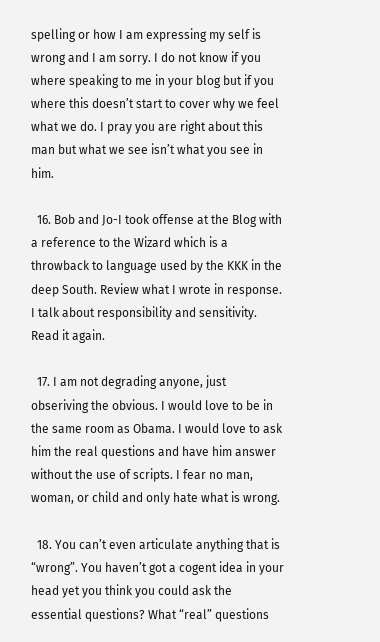spelling or how I am expressing my self is wrong and I am sorry. I do not know if you where speaking to me in your blog but if you where this doesn’t start to cover why we feel what we do. I pray you are right about this man but what we see isn’t what you see in him.

  16. Bob and Jo-I took offense at the Blog with a reference to the Wizard which is a throwback to language used by the KKK in the deep South. Review what I wrote in response. I talk about responsibility and sensitivity. Read it again.

  17. I am not degrading anyone, just obseriving the obvious. I would love to be in the same room as Obama. I would love to ask him the real questions and have him answer without the use of scripts. I fear no man, woman, or child and only hate what is wrong.

  18. You can’t even articulate anything that is “wrong”. You haven’t got a cogent idea in your head yet you think you could ask the essential questions? What “real” questions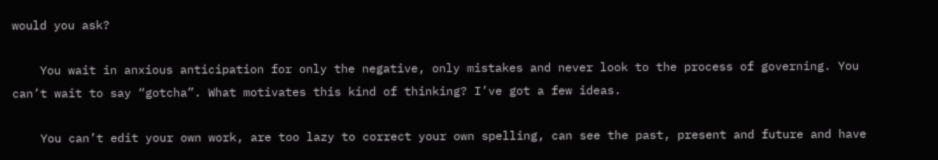would you ask?

    You wait in anxious anticipation for only the negative, only mistakes and never look to the process of governing. You can’t wait to say “gotcha”. What motivates this kind of thinking? I’ve got a few ideas.

    You can’t edit your own work, are too lazy to correct your own spelling, can see the past, present and future and have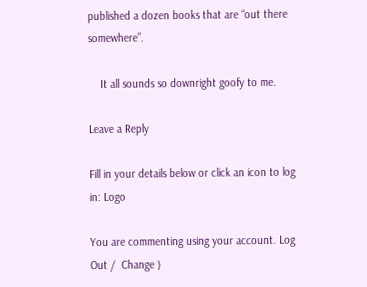published a dozen books that are “out there somewhere”.

    It all sounds so downright goofy to me.

Leave a Reply

Fill in your details below or click an icon to log in: Logo

You are commenting using your account. Log Out /  Change )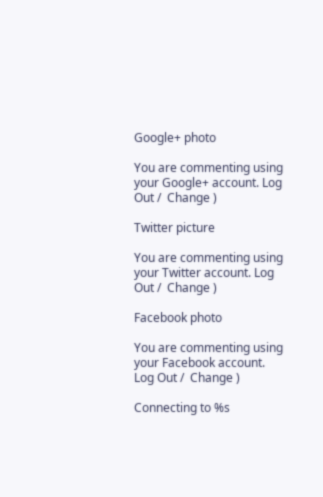Google+ photo

You are commenting using your Google+ account. Log Out /  Change )

Twitter picture

You are commenting using your Twitter account. Log Out /  Change )

Facebook photo

You are commenting using your Facebook account. Log Out /  Change )

Connecting to %s